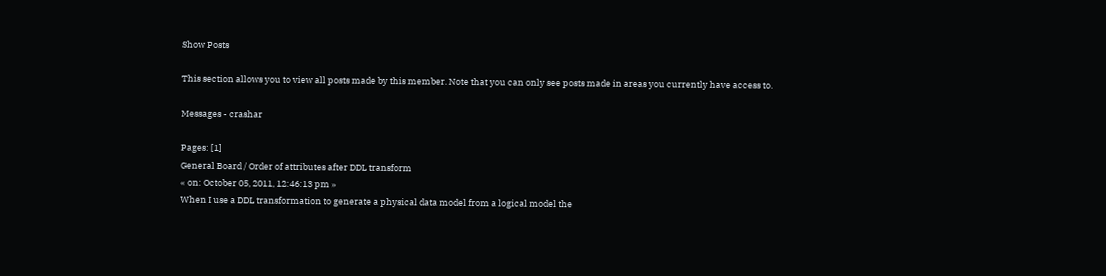Show Posts

This section allows you to view all posts made by this member. Note that you can only see posts made in areas you currently have access to.

Messages - crashar

Pages: [1]
General Board / Order of attributes after DDL transform
« on: October 05, 2011, 12:46:13 pm »
When I use a DDL transformation to generate a physical data model from a logical model the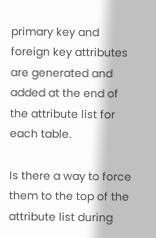primary key and foreign key attributes are generated and added at the end of the attribute list for each table.

Is there a way to force them to the top of the attribute list during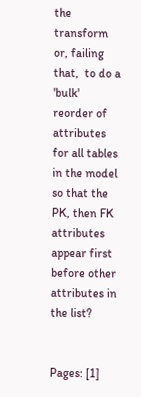the transform or, failing that,  to do a 'bulk' reorder of attributes for all tables in the model so that the PK, then FK attributes appear first before other attributes in the list?


Pages: [1]